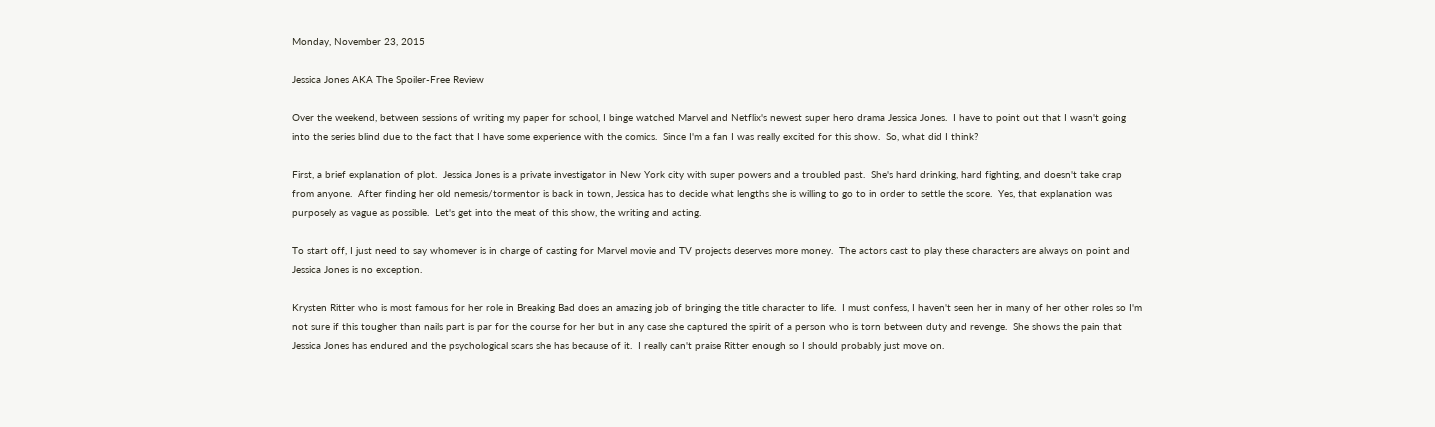Monday, November 23, 2015

Jessica Jones AKA The Spoiler-Free Review

Over the weekend, between sessions of writing my paper for school, I binge watched Marvel and Netflix's newest super hero drama Jessica Jones.  I have to point out that I wasn't going into the series blind due to the fact that I have some experience with the comics.  Since I'm a fan I was really excited for this show.  So, what did I think?

First, a brief explanation of plot.  Jessica Jones is a private investigator in New York city with super powers and a troubled past.  She's hard drinking, hard fighting, and doesn't take crap from anyone.  After finding her old nemesis/tormentor is back in town, Jessica has to decide what lengths she is willing to go to in order to settle the score.  Yes, that explanation was purposely as vague as possible.  Let's get into the meat of this show, the writing and acting.

To start off, I just need to say whomever is in charge of casting for Marvel movie and TV projects deserves more money.  The actors cast to play these characters are always on point and Jessica Jones is no exception.

Krysten Ritter who is most famous for her role in Breaking Bad does an amazing job of bringing the title character to life.  I must confess, I haven't seen her in many of her other roles so I'm not sure if this tougher than nails part is par for the course for her but in any case she captured the spirit of a person who is torn between duty and revenge.  She shows the pain that Jessica Jones has endured and the psychological scars she has because of it.  I really can't praise Ritter enough so I should probably just move on.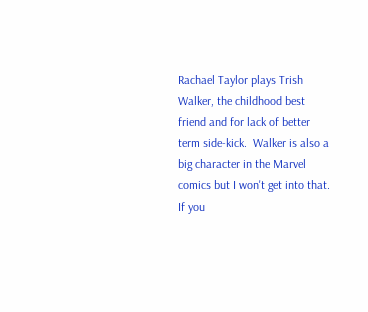Rachael Taylor plays Trish Walker, the childhood best friend and for lack of better term side-kick.  Walker is also a big character in the Marvel comics but I won't get into that.  If you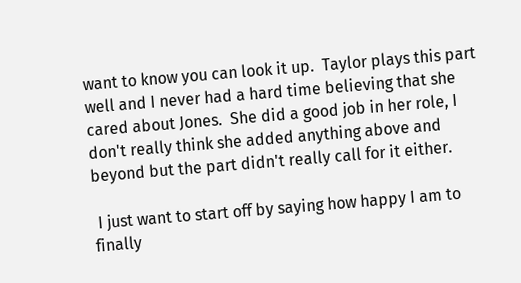want to know you can look it up.  Taylor plays this part well and I never had a hard time believing that she cared about Jones.  She did a good job in her role, I don't really think she added anything above and beyond but the part didn't really call for it either.

 I just want to start off by saying how happy I am to finally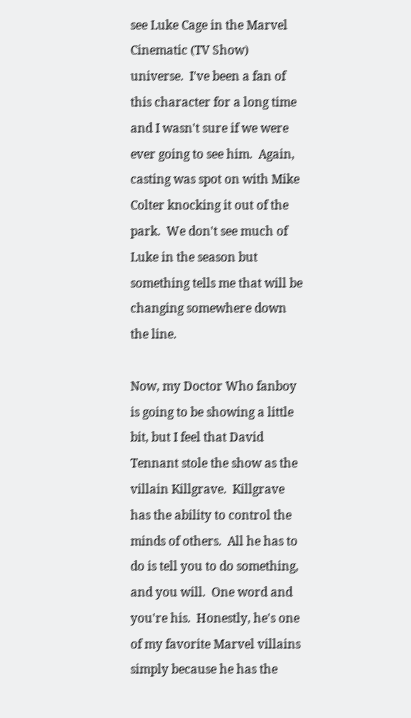see Luke Cage in the Marvel Cinematic (TV Show) universe.  I've been a fan of this character for a long time and I wasn't sure if we were ever going to see him.  Again, casting was spot on with Mike Colter knocking it out of the park.  We don't see much of Luke in the season but something tells me that will be changing somewhere down the line.

Now, my Doctor Who fanboy is going to be showing a little bit, but I feel that David Tennant stole the show as the villain Killgrave.  Killgrave has the ability to control the minds of others.  All he has to do is tell you to do something, and you will.  One word and you're his.  Honestly, he's one of my favorite Marvel villains simply because he has the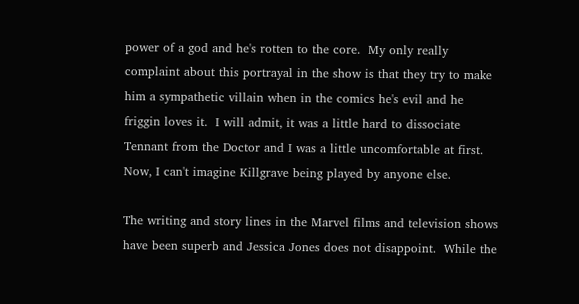power of a god and he's rotten to the core.  My only really complaint about this portrayal in the show is that they try to make him a sympathetic villain when in the comics he's evil and he friggin loves it.  I will admit, it was a little hard to dissociate Tennant from the Doctor and I was a little uncomfortable at first.  Now, I can't imagine Killgrave being played by anyone else.

The writing and story lines in the Marvel films and television shows have been superb and Jessica Jones does not disappoint.  While the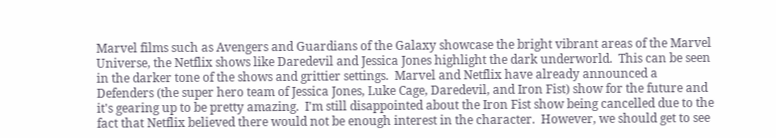Marvel films such as Avengers and Guardians of the Galaxy showcase the bright vibrant areas of the Marvel Universe, the Netflix shows like Daredevil and Jessica Jones highlight the dark underworld.  This can be seen in the darker tone of the shows and grittier settings.  Marvel and Netflix have already announced a Defenders (the super hero team of Jessica Jones, Luke Cage, Daredevil, and Iron Fist) show for the future and it's gearing up to be pretty amazing.  I'm still disappointed about the Iron Fist show being cancelled due to the fact that Netflix believed there would not be enough interest in the character.  However, we should get to see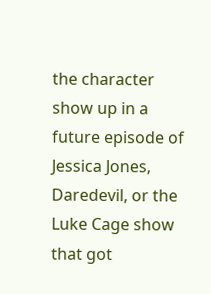the character show up in a future episode of Jessica Jones, Daredevil, or the Luke Cage show that got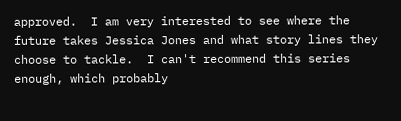approved.  I am very interested to see where the future takes Jessica Jones and what story lines they choose to tackle.  I can't recommend this series enough, which probably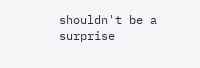shouldn't be a surprise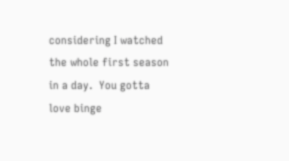considering I watched the whole first season in a day.  You gotta love binge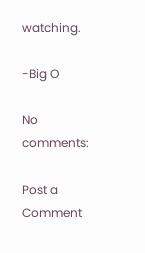watching.

-Big O

No comments:

Post a Comment